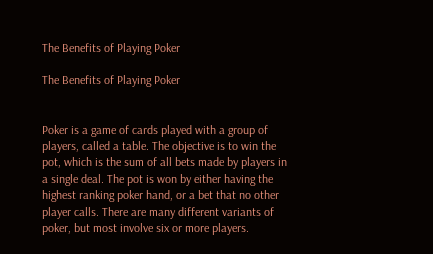The Benefits of Playing Poker

The Benefits of Playing Poker


Poker is a game of cards played with a group of players, called a table. The objective is to win the pot, which is the sum of all bets made by players in a single deal. The pot is won by either having the highest ranking poker hand, or a bet that no other player calls. There are many different variants of poker, but most involve six or more players.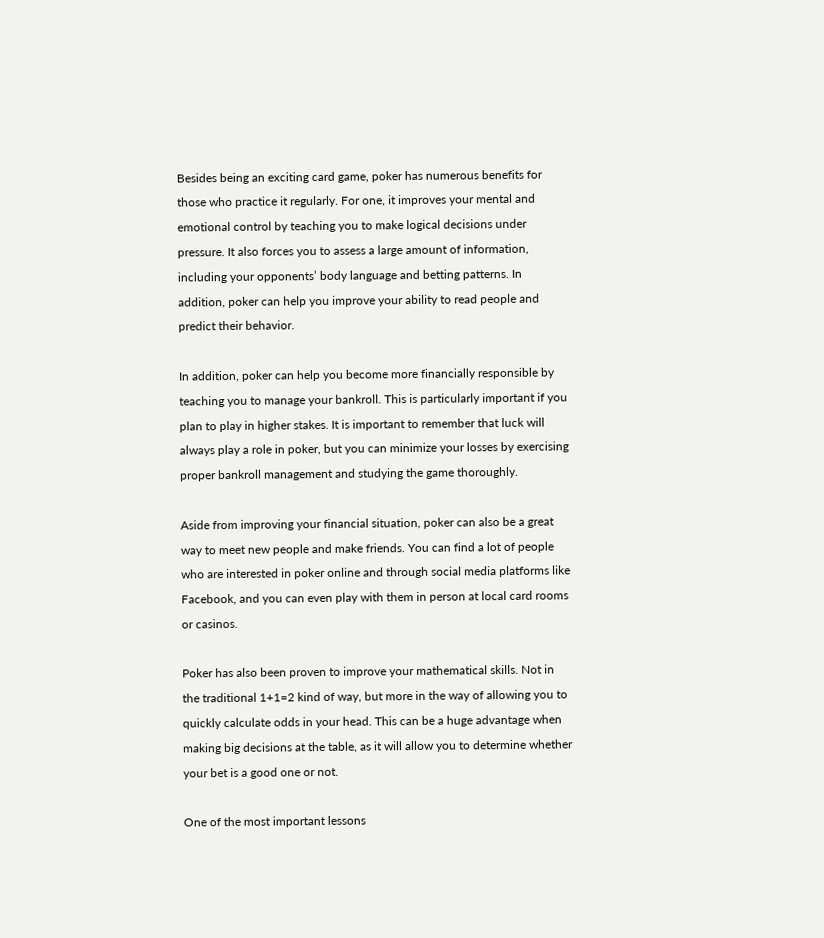Besides being an exciting card game, poker has numerous benefits for those who practice it regularly. For one, it improves your mental and emotional control by teaching you to make logical decisions under pressure. It also forces you to assess a large amount of information, including your opponents’ body language and betting patterns. In addition, poker can help you improve your ability to read people and predict their behavior.

In addition, poker can help you become more financially responsible by teaching you to manage your bankroll. This is particularly important if you plan to play in higher stakes. It is important to remember that luck will always play a role in poker, but you can minimize your losses by exercising proper bankroll management and studying the game thoroughly.

Aside from improving your financial situation, poker can also be a great way to meet new people and make friends. You can find a lot of people who are interested in poker online and through social media platforms like Facebook, and you can even play with them in person at local card rooms or casinos.

Poker has also been proven to improve your mathematical skills. Not in the traditional 1+1=2 kind of way, but more in the way of allowing you to quickly calculate odds in your head. This can be a huge advantage when making big decisions at the table, as it will allow you to determine whether your bet is a good one or not.

One of the most important lessons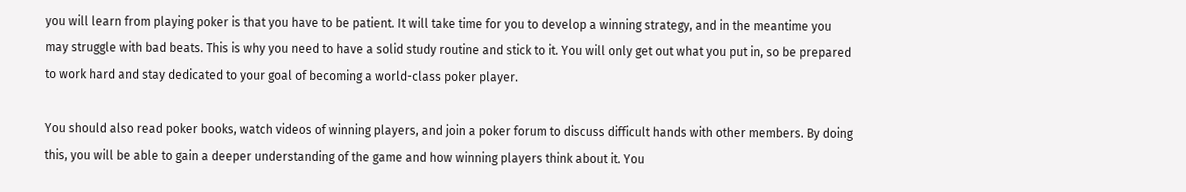you will learn from playing poker is that you have to be patient. It will take time for you to develop a winning strategy, and in the meantime you may struggle with bad beats. This is why you need to have a solid study routine and stick to it. You will only get out what you put in, so be prepared to work hard and stay dedicated to your goal of becoming a world-class poker player.

You should also read poker books, watch videos of winning players, and join a poker forum to discuss difficult hands with other members. By doing this, you will be able to gain a deeper understanding of the game and how winning players think about it. You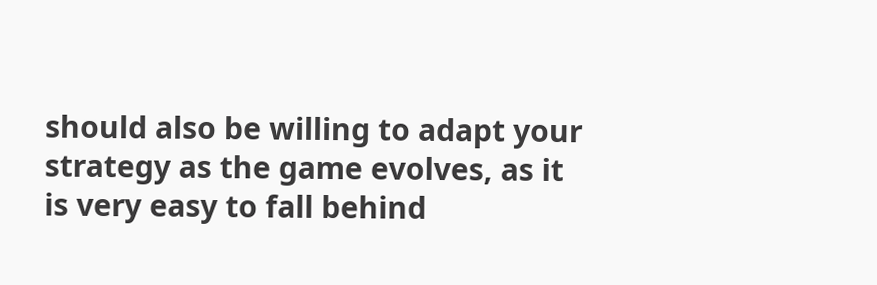should also be willing to adapt your strategy as the game evolves, as it is very easy to fall behind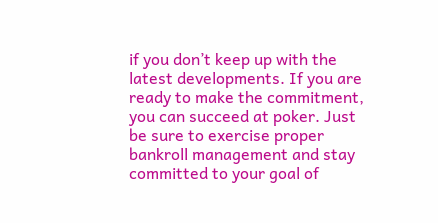if you don’t keep up with the latest developments. If you are ready to make the commitment, you can succeed at poker. Just be sure to exercise proper bankroll management and stay committed to your goal of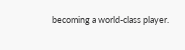becoming a world-class player.